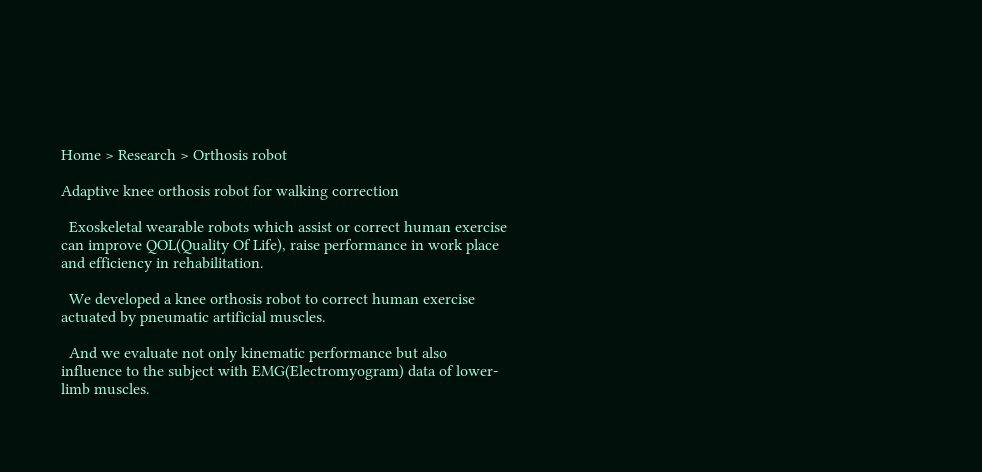Home > Research > Orthosis robot

Adaptive knee orthosis robot for walking correction

  Exoskeletal wearable robots which assist or correct human exercise can improve QOL(Quality Of Life), raise performance in work place and efficiency in rehabilitation.

  We developed a knee orthosis robot to correct human exercise actuated by pneumatic artificial muscles.

  And we evaluate not only kinematic performance but also influence to the subject with EMG(Electromyogram) data of lower-limb muscles.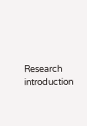Research introduction